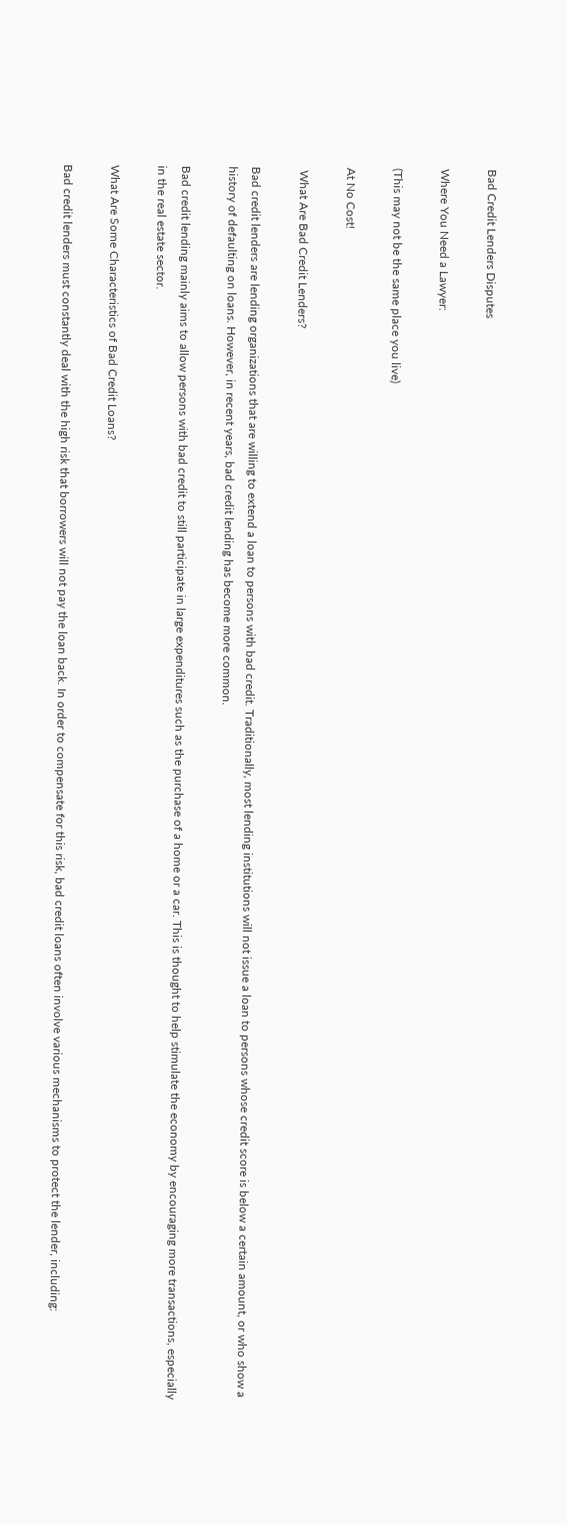Bad Credit Lenders Disputes

Where You Need a Lawyer:

(This may not be the same place you live)

At No Cost!

 What Are Bad Credit Lenders?

Bad credit lenders are lending organizations that are willing to extend a loan to persons with bad credit. Traditionally, most lending institutions will not issue a loan to persons whose credit score is below a certain amount, or who show a history of defaulting on loans. However, in recent years, bad credit lending has become more common.

Bad credit lending mainly aims to allow persons with bad credit to still participate in large expenditures such as the purchase of a home or a car. This is thought to help stimulate the economy by encouraging more transactions, especially in the real estate sector.

What Are Some Characteristics of Bad Credit Loans?

Bad credit lenders must constantly deal with the high risk that borrowers will not pay the loan back. In order to compensate for this risk, bad credit loans often involve various mechanisms to protect the lender, including: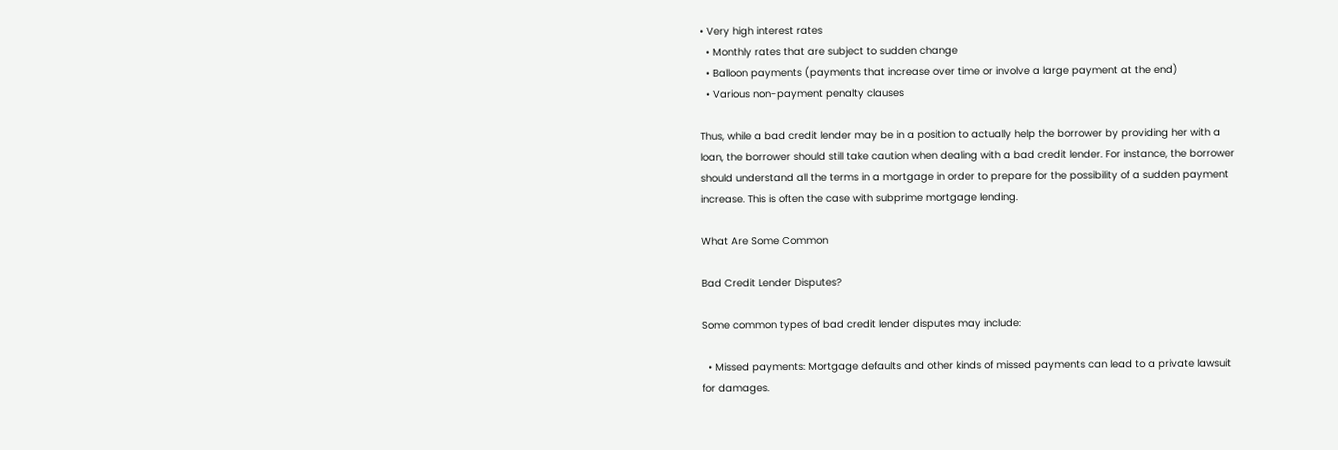• Very high interest rates
  • Monthly rates that are subject to sudden change
  • Balloon payments (payments that increase over time or involve a large payment at the end)
  • Various non-payment penalty clauses

Thus, while a bad credit lender may be in a position to actually help the borrower by providing her with a loan, the borrower should still take caution when dealing with a bad credit lender. For instance, the borrower should understand all the terms in a mortgage in order to prepare for the possibility of a sudden payment increase. This is often the case with subprime mortgage lending.

What Are Some Common

Bad Credit Lender Disputes?

Some common types of bad credit lender disputes may include:

  • Missed payments: Mortgage defaults and other kinds of missed payments can lead to a private lawsuit for damages.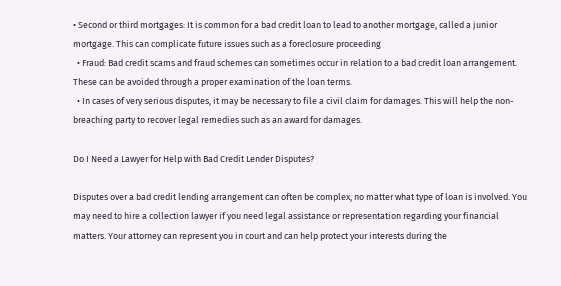• Second or third mortgages: It is common for a bad credit loan to lead to another mortgage, called a junior mortgage. This can complicate future issues such as a foreclosure proceeding
  • Fraud: Bad credit scams and fraud schemes can sometimes occur in relation to a bad credit loan arrangement. These can be avoided through a proper examination of the loan terms.
  • In cases of very serious disputes, it may be necessary to file a civil claim for damages. This will help the non-breaching party to recover legal remedies such as an award for damages.

Do I Need a Lawyer for Help with Bad Credit Lender Disputes?

Disputes over a bad credit lending arrangement can often be complex, no matter what type of loan is involved. You may need to hire a collection lawyer if you need legal assistance or representation regarding your financial matters. Your attorney can represent you in court and can help protect your interests during the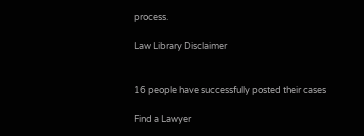process.

Law Library Disclaimer


16 people have successfully posted their cases

Find a Lawyer